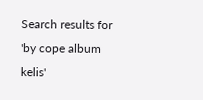Search results for 'by cope album kelis'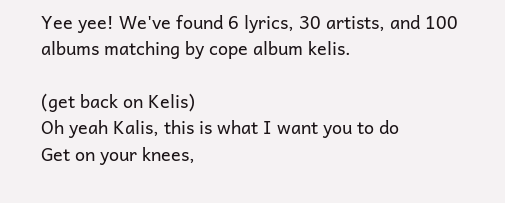Yee yee! We've found 6 lyrics, 30 artists, and 100 albums matching by cope album kelis.

(get back on Kelis)
Oh yeah Kalis, this is what I want you to do
Get on your knees,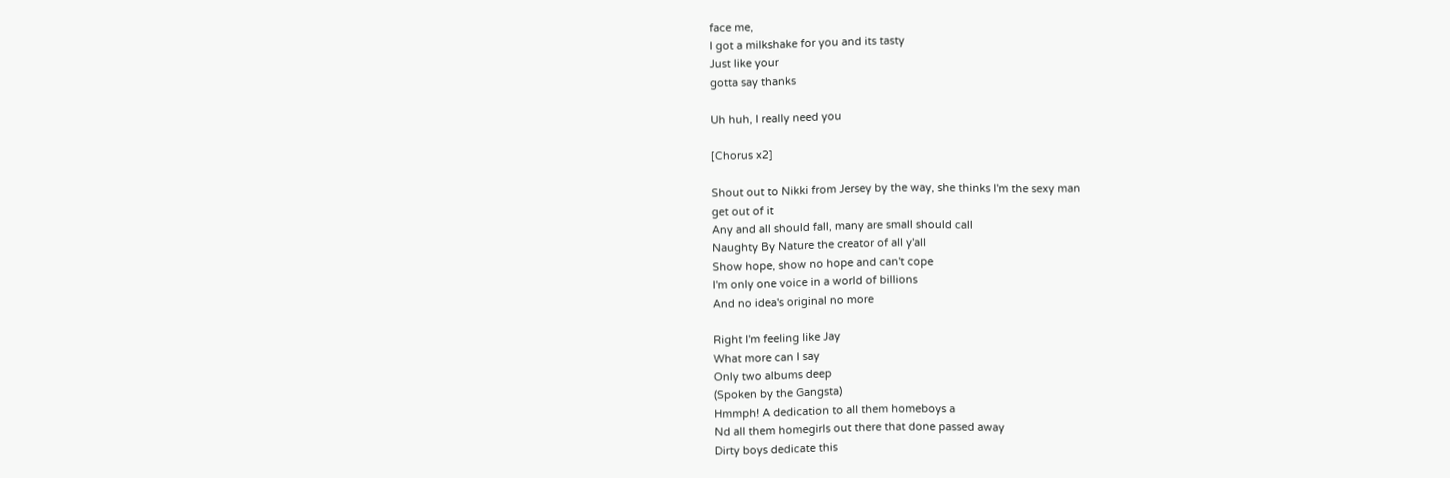face me,
I got a milkshake for you and its tasty
Just like your
gotta say thanks

Uh huh, I really need you

[Chorus x2]

Shout out to Nikki from Jersey by the way, she thinks I'm the sexy man
get out of it
Any and all should fall, many are small should call
Naughty By Nature the creator of all y'all
Show hope, show no hope and can't cope
I'm only one voice in a world of billions
And no idea's original no more

Right I'm feeling like Jay
What more can I say
Only two albums deep
(Spoken by the Gangsta)
Hmmph! A dedication to all them homeboys a
Nd all them homegirls out there that done passed away
Dirty boys dedicate this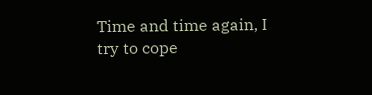Time and time again, I try to cope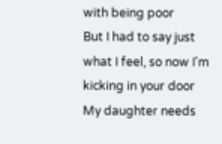with being poor
But I had to say just what I feel, so now I'm kicking in your door
My daughter needs